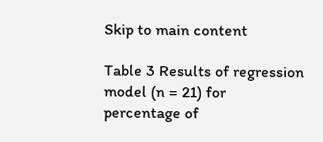Skip to main content

Table 3 Results of regression model (n = 21) for percentage of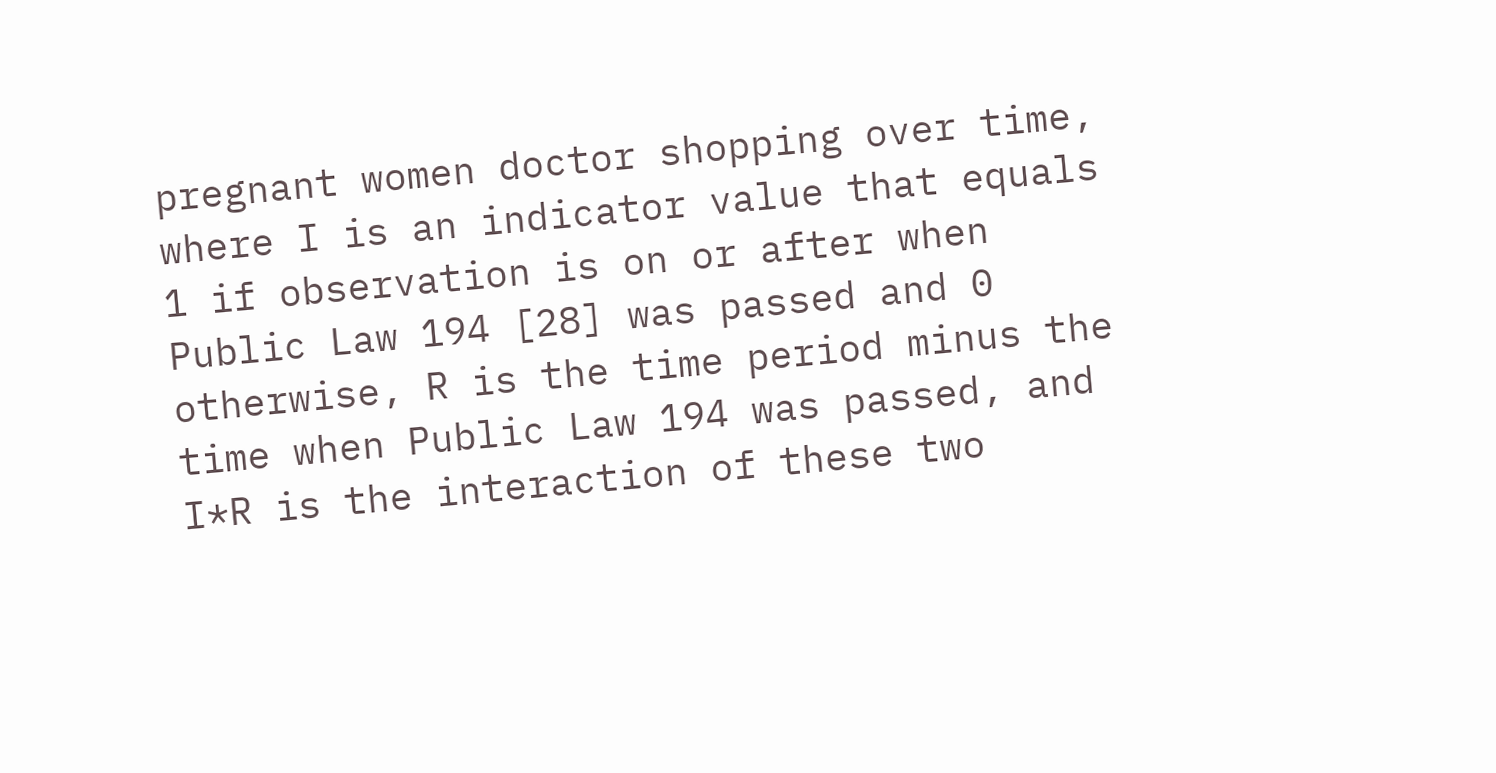pregnant women doctor shopping over time, where I is an indicator value that equals 1 if observation is on or after when Public Law 194 [28] was passed and 0 otherwise, R is the time period minus the time when Public Law 194 was passed, and I*R is the interaction of these two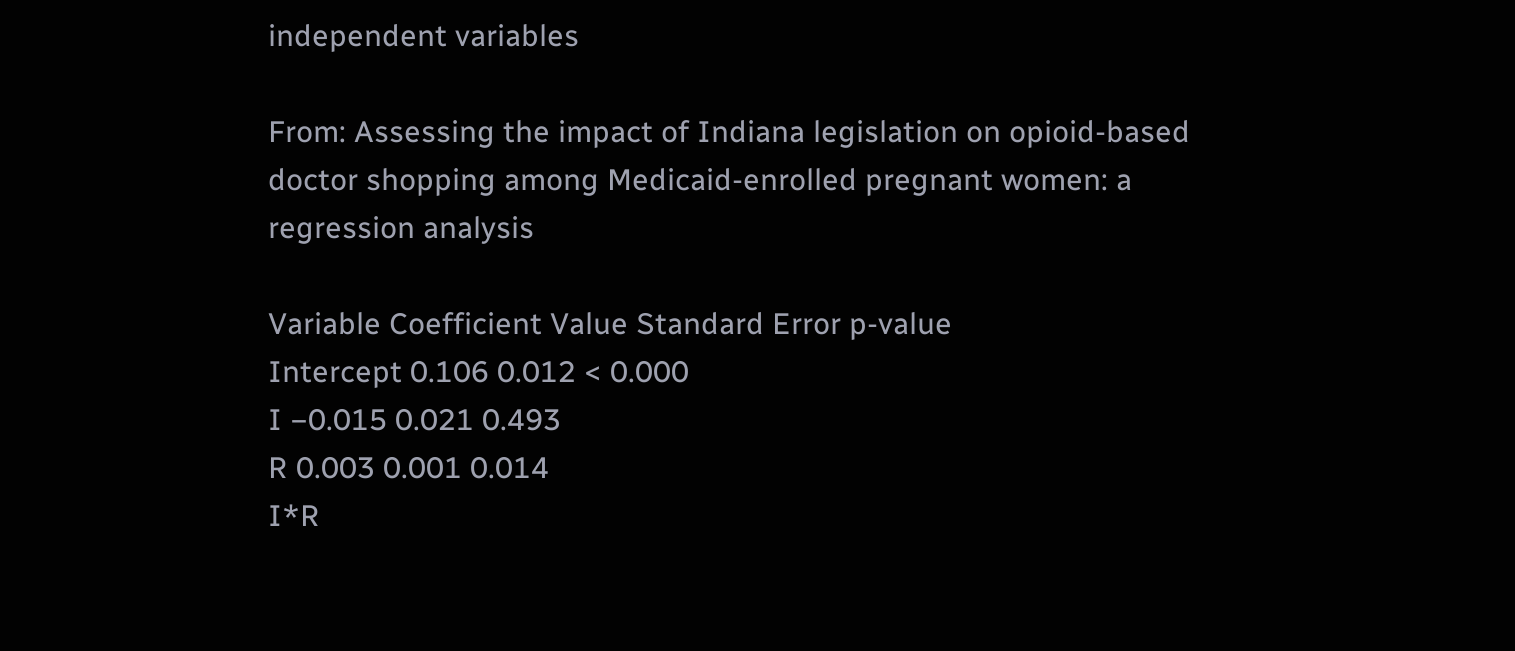independent variables

From: Assessing the impact of Indiana legislation on opioid-based doctor shopping among Medicaid-enrolled pregnant women: a regression analysis

Variable Coefficient Value Standard Error p-value
Intercept 0.106 0.012 < 0.000
I −0.015 0.021 0.493
R 0.003 0.001 0.014
I*R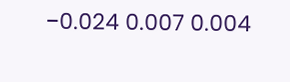−0.024 0.007 0.004